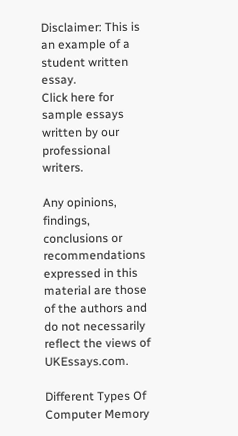Disclaimer: This is an example of a student written essay.
Click here for sample essays written by our professional writers.

Any opinions, findings, conclusions or recommendations expressed in this material are those of the authors and do not necessarily reflect the views of UKEssays.com.

Different Types Of Computer Memory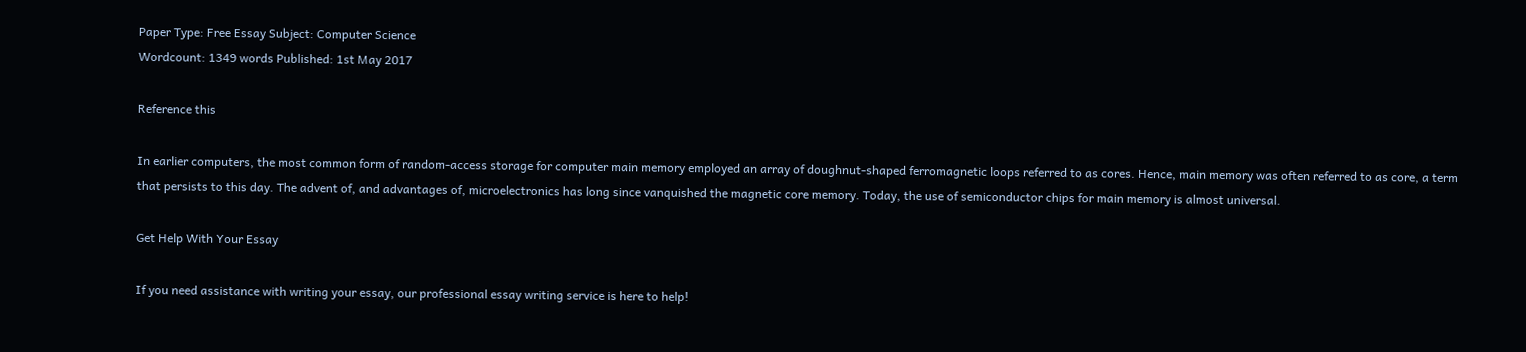Paper Type: Free Essay Subject: Computer Science
Wordcount: 1349 words Published: 1st May 2017

Reference this

In earlier computers, the most common form of random-access storage for computer main memory employed an array of doughnut-shaped ferromagnetic loops referred to as cores. Hence, main memory was often referred to as core, a term that persists to this day. The advent of, and advantages of, microelectronics has long since vanquished the magnetic core memory. Today, the use of semiconductor chips for main memory is almost universal.

Get Help With Your Essay

If you need assistance with writing your essay, our professional essay writing service is here to help!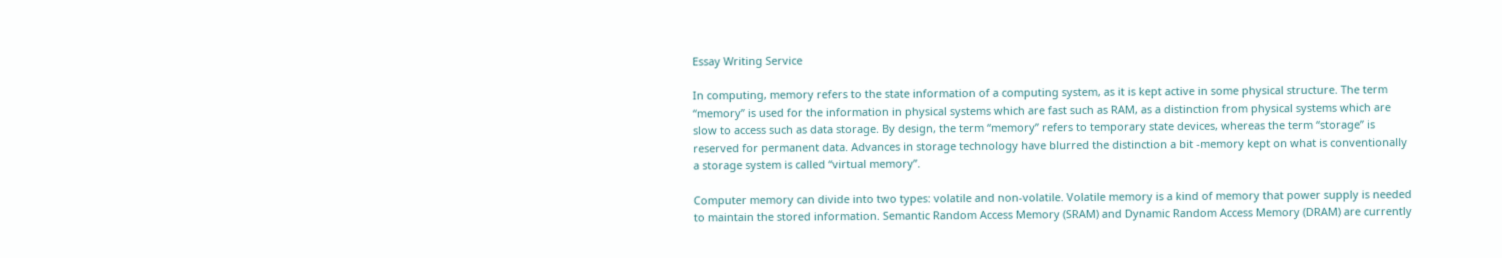Essay Writing Service

In computing, memory refers to the state information of a computing system, as it is kept active in some physical structure. The term “memory” is used for the information in physical systems which are fast such as RAM, as a distinction from physical systems which are slow to access such as data storage. By design, the term “memory” refers to temporary state devices, whereas the term “storage” is reserved for permanent data. Advances in storage technology have blurred the distinction a bit -memory kept on what is conventionally a storage system is called “virtual memory”.

Computer memory can divide into two types: volatile and non-volatile. Volatile memory is a kind of memory that power supply is needed to maintain the stored information. Semantic Random Access Memory (SRAM) and Dynamic Random Access Memory (DRAM) are currently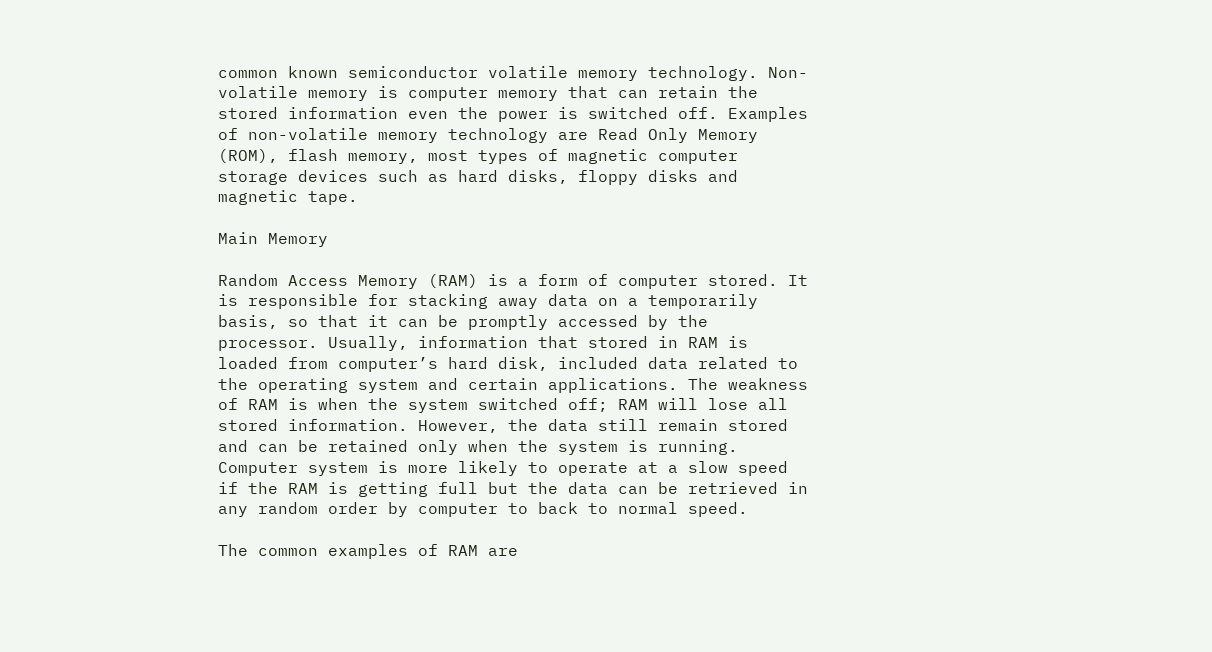common known semiconductor volatile memory technology. Non-volatile memory is computer memory that can retain the stored information even the power is switched off. Examples of non-volatile memory technology are Read Only Memory (ROM), flash memory, most types of magnetic computer storage devices such as hard disks, floppy disks and magnetic tape.

Main Memory

Random Access Memory (RAM) is a form of computer stored. It is responsible for stacking away data on a temporarily basis, so that it can be promptly accessed by the processor. Usually, information that stored in RAM is loaded from computer’s hard disk, included data related to the operating system and certain applications. The weakness of RAM is when the system switched off; RAM will lose all stored information. However, the data still remain stored and can be retained only when the system is running. Computer system is more likely to operate at a slow speed if the RAM is getting full but the data can be retrieved in any random order by computer to back to normal speed.

The common examples of RAM are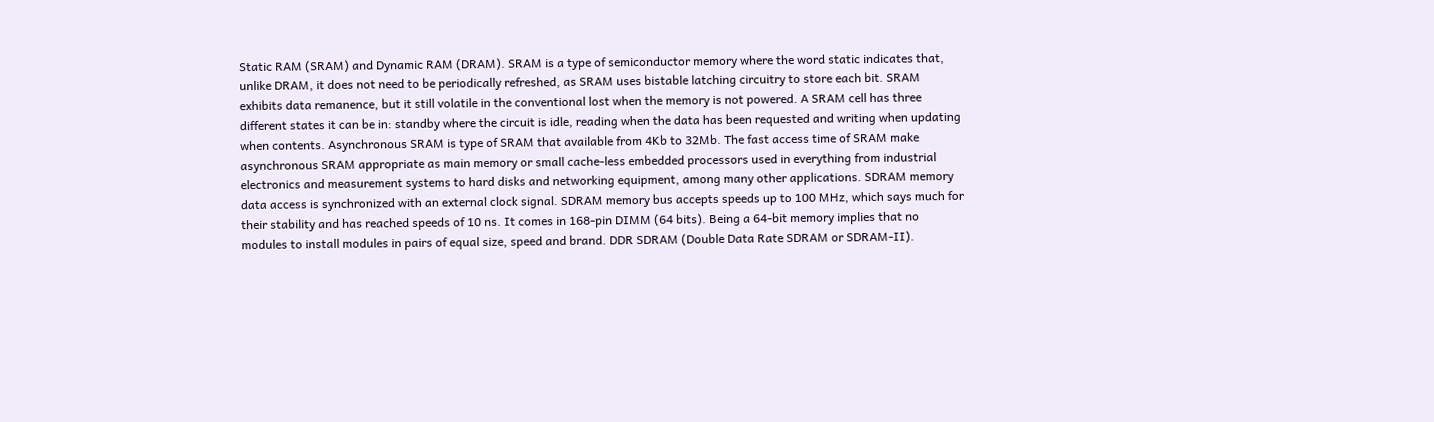Static RAM (SRAM) and Dynamic RAM (DRAM). SRAM is a type of semiconductor memory where the word static indicates that, unlike DRAM, it does not need to be periodically refreshed, as SRAM uses bistable latching circuitry to store each bit. SRAM exhibits data remanence, but it still volatile in the conventional lost when the memory is not powered. A SRAM cell has three different states it can be in: standby where the circuit is idle, reading when the data has been requested and writing when updating when contents. Asynchronous SRAM is type of SRAM that available from 4Kb to 32Mb. The fast access time of SRAM make asynchronous SRAM appropriate as main memory or small cache-less embedded processors used in everything from industrial electronics and measurement systems to hard disks and networking equipment, among many other applications. SDRAM memory data access is synchronized with an external clock signal. SDRAM memory bus accepts speeds up to 100 MHz, which says much for their stability and has reached speeds of 10 ns. It comes in 168-pin DIMM (64 bits). Being a 64-bit memory implies that no modules to install modules in pairs of equal size, speed and brand. DDR SDRAM (Double Data Rate SDRAM or SDRAM-II).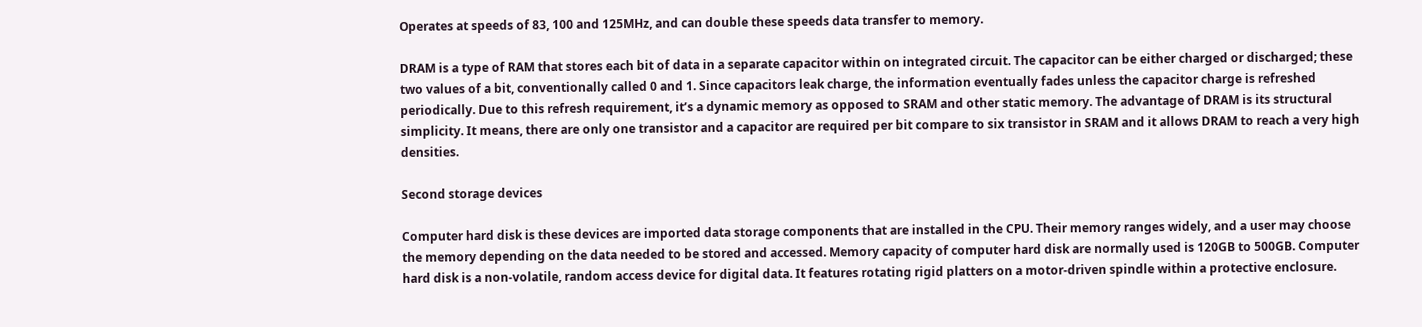Operates at speeds of 83, 100 and 125MHz, and can double these speeds data transfer to memory.

DRAM is a type of RAM that stores each bit of data in a separate capacitor within on integrated circuit. The capacitor can be either charged or discharged; these two values of a bit, conventionally called 0 and 1. Since capacitors leak charge, the information eventually fades unless the capacitor charge is refreshed periodically. Due to this refresh requirement, it’s a dynamic memory as opposed to SRAM and other static memory. The advantage of DRAM is its structural simplicity. It means, there are only one transistor and a capacitor are required per bit compare to six transistor in SRAM and it allows DRAM to reach a very high densities.

Second storage devices

Computer hard disk is these devices are imported data storage components that are installed in the CPU. Their memory ranges widely, and a user may choose the memory depending on the data needed to be stored and accessed. Memory capacity of computer hard disk are normally used is 120GB to 500GB. Computer hard disk is a non-volatile, random access device for digital data. It features rotating rigid platters on a motor-driven spindle within a protective enclosure.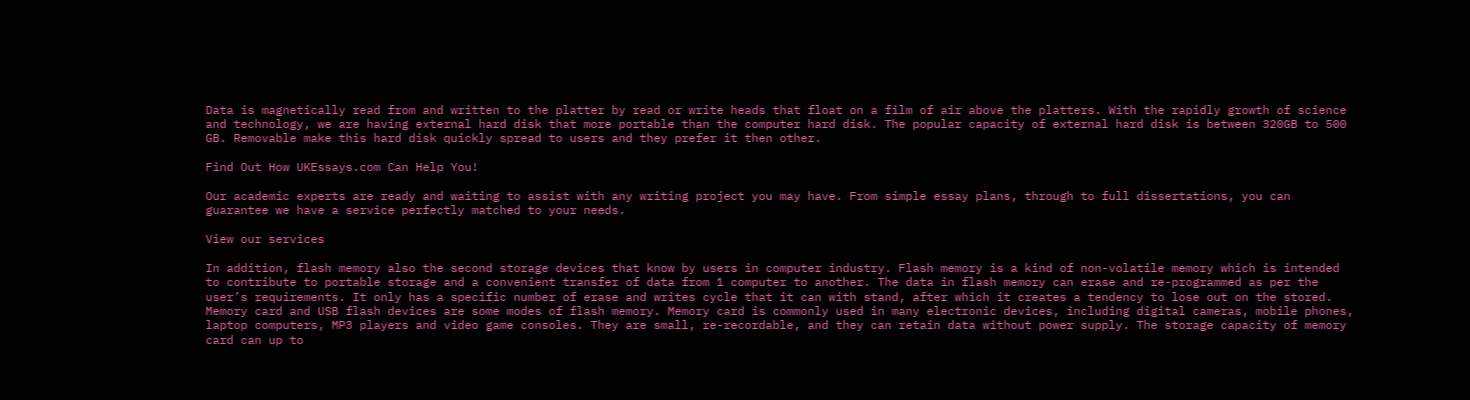Data is magnetically read from and written to the platter by read or write heads that float on a film of air above the platters. With the rapidly growth of science and technology, we are having external hard disk that more portable than the computer hard disk. The popular capacity of external hard disk is between 320GB to 500 GB. Removable make this hard disk quickly spread to users and they prefer it then other.

Find Out How UKEssays.com Can Help You!

Our academic experts are ready and waiting to assist with any writing project you may have. From simple essay plans, through to full dissertations, you can guarantee we have a service perfectly matched to your needs.

View our services

In addition, flash memory also the second storage devices that know by users in computer industry. Flash memory is a kind of non-volatile memory which is intended to contribute to portable storage and a convenient transfer of data from 1 computer to another. The data in flash memory can erase and re-programmed as per the user’s requirements. It only has a specific number of erase and writes cycle that it can with stand, after which it creates a tendency to lose out on the stored. Memory card and USB flash devices are some modes of flash memory. Memory card is commonly used in many electronic devices, including digital cameras, mobile phones, laptop computers, MP3 players and video game consoles. They are small, re-recordable, and they can retain data without power supply. The storage capacity of memory card can up to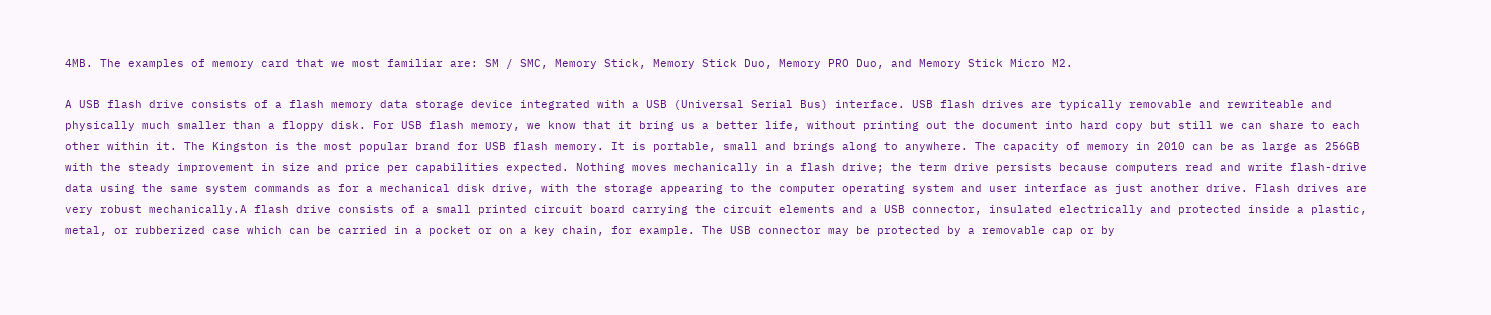4MB. The examples of memory card that we most familiar are: SM / SMC, Memory Stick, Memory Stick Duo, Memory PRO Duo, and Memory Stick Micro M2.

A USB flash drive consists of a flash memory data storage device integrated with a USB (Universal Serial Bus) interface. USB flash drives are typically removable and rewriteable and physically much smaller than a floppy disk. For USB flash memory, we know that it bring us a better life, without printing out the document into hard copy but still we can share to each other within it. The Kingston is the most popular brand for USB flash memory. It is portable, small and brings along to anywhere. The capacity of memory in 2010 can be as large as 256GB with the steady improvement in size and price per capabilities expected. Nothing moves mechanically in a flash drive; the term drive persists because computers read and write flash-drive data using the same system commands as for a mechanical disk drive, with the storage appearing to the computer operating system and user interface as just another drive. Flash drives are very robust mechanically.A flash drive consists of a small printed circuit board carrying the circuit elements and a USB connector, insulated electrically and protected inside a plastic, metal, or rubberized case which can be carried in a pocket or on a key chain, for example. The USB connector may be protected by a removable cap or by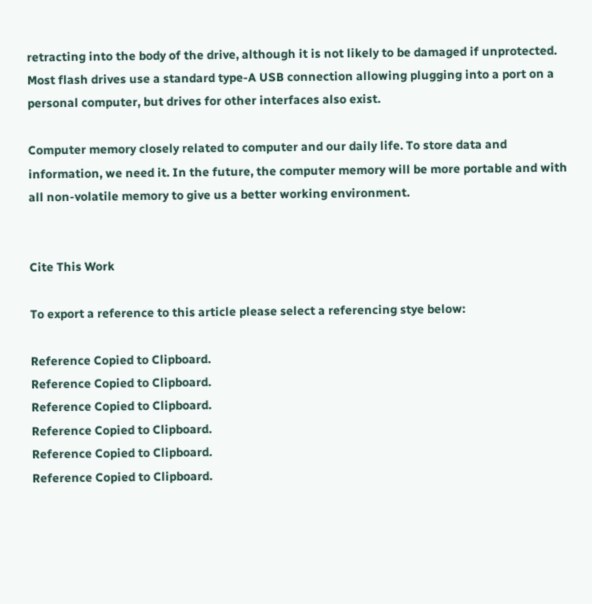retracting into the body of the drive, although it is not likely to be damaged if unprotected. Most flash drives use a standard type-A USB connection allowing plugging into a port on a personal computer, but drives for other interfaces also exist.

Computer memory closely related to computer and our daily life. To store data and information, we need it. In the future, the computer memory will be more portable and with all non-volatile memory to give us a better working environment.


Cite This Work

To export a reference to this article please select a referencing stye below:

Reference Copied to Clipboard.
Reference Copied to Clipboard.
Reference Copied to Clipboard.
Reference Copied to Clipboard.
Reference Copied to Clipboard.
Reference Copied to Clipboard.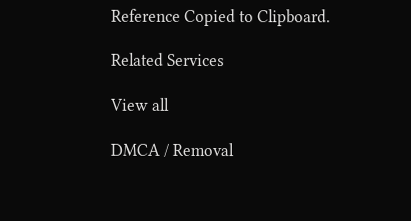Reference Copied to Clipboard.

Related Services

View all

DMCA / Removal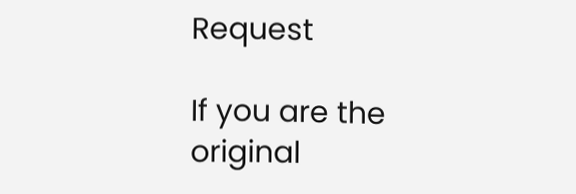Request

If you are the original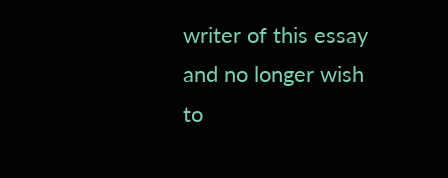writer of this essay and no longer wish to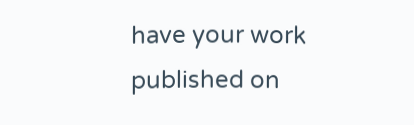have your work published on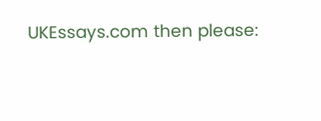UKEssays.com then please: